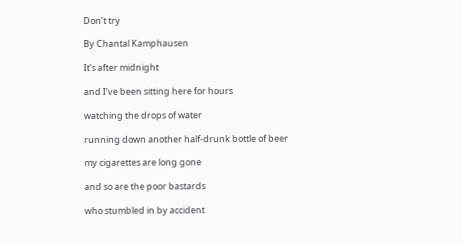Don’t try

By Chantal Kamphausen

It’s after midnight

and I’ve been sitting here for hours

watching the drops of water

running down another half-drunk bottle of beer

my cigarettes are long gone

and so are the poor bastards

who stumbled in by accident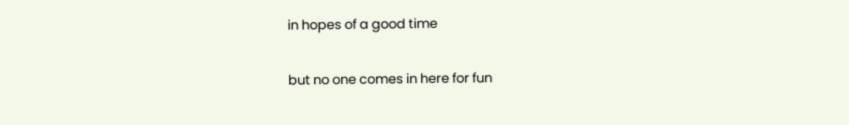in hopes of a good time

but no one comes in here for fun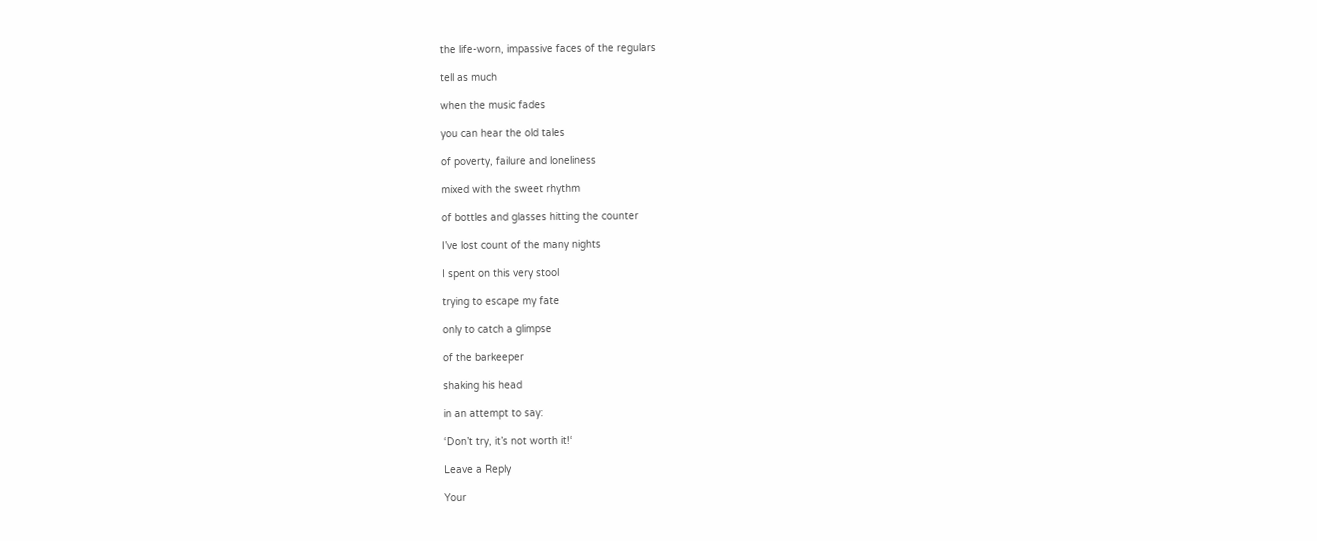the life-worn, impassive faces of the regulars

tell as much

when the music fades

you can hear the old tales

of poverty, failure and loneliness

mixed with the sweet rhythm

of bottles and glasses hitting the counter

I’ve lost count of the many nights

I spent on this very stool

trying to escape my fate

only to catch a glimpse

of the barkeeper

shaking his head

in an attempt to say:

‘Don’t try, it’s not worth it!‘

Leave a Reply

Your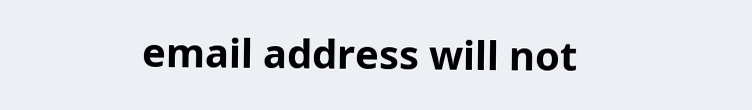email address will not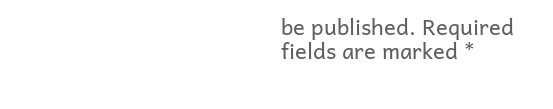be published. Required fields are marked *